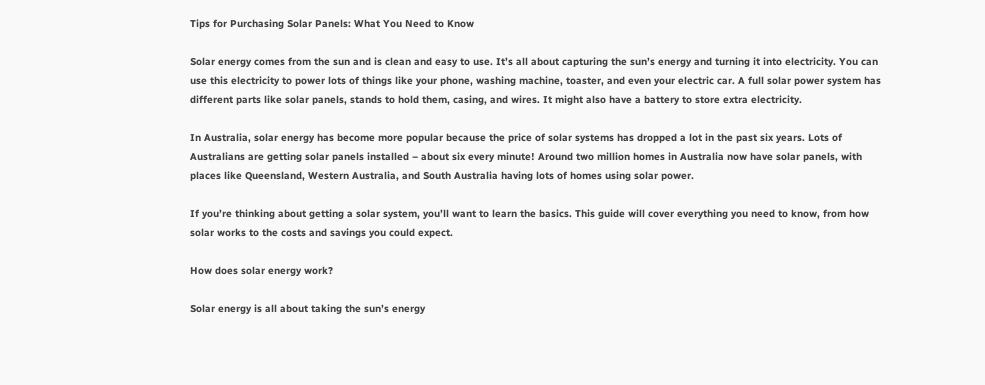Tips for Purchasing Solar Panels: What You Need to Know

Solar energy comes from the sun and is clean and easy to use. It’s all about capturing the sun’s energy and turning it into electricity. You can use this electricity to power lots of things like your phone, washing machine, toaster, and even your electric car. A full solar power system has different parts like solar panels, stands to hold them, casing, and wires. It might also have a battery to store extra electricity.

In Australia, solar energy has become more popular because the price of solar systems has dropped a lot in the past six years. Lots of Australians are getting solar panels installed – about six every minute! Around two million homes in Australia now have solar panels, with places like Queensland, Western Australia, and South Australia having lots of homes using solar power.

If you’re thinking about getting a solar system, you’ll want to learn the basics. This guide will cover everything you need to know, from how solar works to the costs and savings you could expect.

How does solar energy work?

Solar energy is all about taking the sun’s energy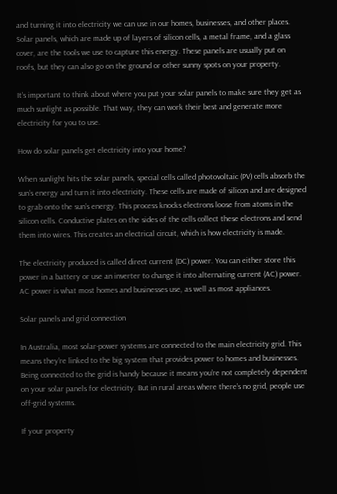and turning it into electricity we can use in our homes, businesses, and other places. Solar panels, which are made up of layers of silicon cells, a metal frame, and a glass cover, are the tools we use to capture this energy. These panels are usually put on roofs, but they can also go on the ground or other sunny spots on your property.

It’s important to think about where you put your solar panels to make sure they get as much sunlight as possible. That way, they can work their best and generate more electricity for you to use.

How do solar panels get electricity into your home?

When sunlight hits the solar panels, special cells called photovoltaic (PV) cells absorb the sun’s energy and turn it into electricity. These cells are made of silicon and are designed to grab onto the sun’s energy. This process knocks electrons loose from atoms in the silicon cells. Conductive plates on the sides of the cells collect these electrons and send them into wires. This creates an electrical circuit, which is how electricity is made.

The electricity produced is called direct current (DC) power. You can either store this power in a battery or use an inverter to change it into alternating current (AC) power. AC power is what most homes and businesses use, as well as most appliances.

Solar panels and grid connection

In Australia, most solar-power systems are connected to the main electricity grid. This means they’re linked to the big system that provides power to homes and businesses. Being connected to the grid is handy because it means you’re not completely dependent on your solar panels for electricity. But in rural areas where there’s no grid, people use off-grid systems.

If your property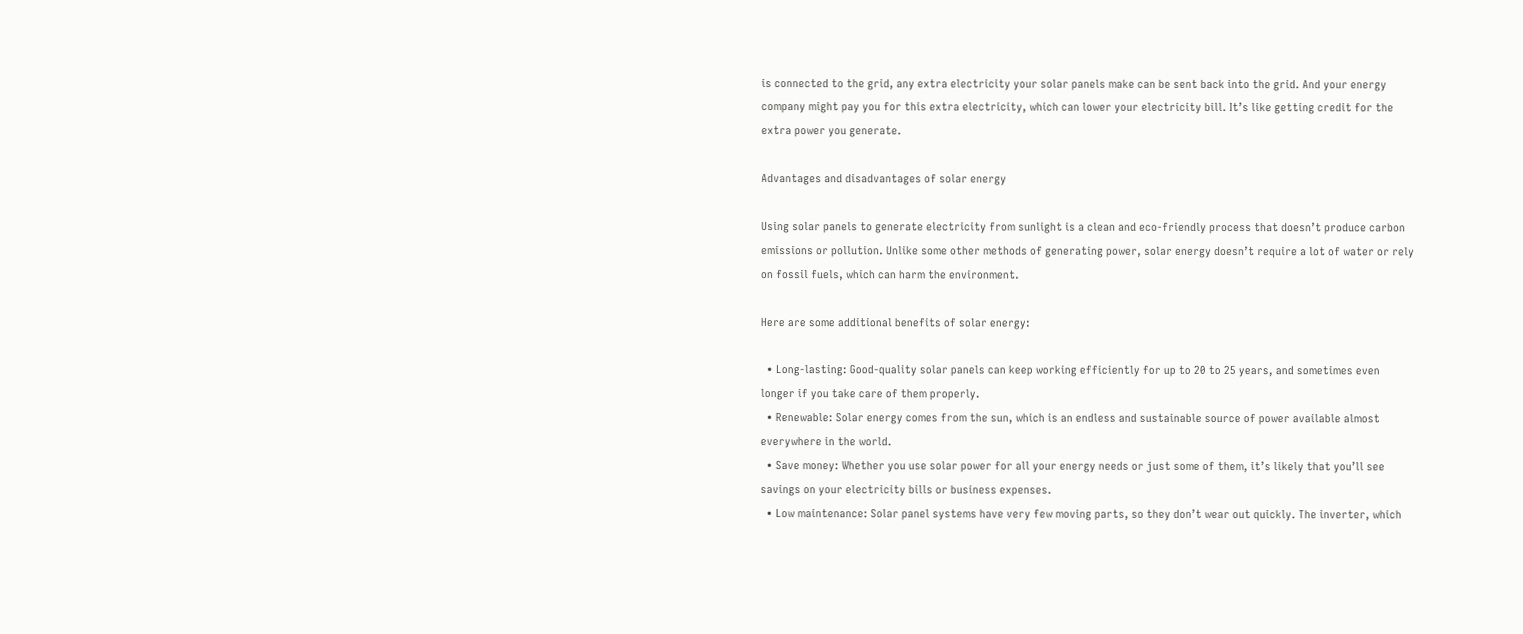is connected to the grid, any extra electricity your solar panels make can be sent back into the grid. And your energy company might pay you for this extra electricity, which can lower your electricity bill. It’s like getting credit for the extra power you generate.

Advantages and disadvantages of solar energy

Using solar panels to generate electricity from sunlight is a clean and eco-friendly process that doesn’t produce carbon emissions or pollution. Unlike some other methods of generating power, solar energy doesn’t require a lot of water or rely on fossil fuels, which can harm the environment.

Here are some additional benefits of solar energy:

  • Long-lasting: Good-quality solar panels can keep working efficiently for up to 20 to 25 years, and sometimes even longer if you take care of them properly.
  • Renewable: Solar energy comes from the sun, which is an endless and sustainable source of power available almost everywhere in the world.
  • Save money: Whether you use solar power for all your energy needs or just some of them, it’s likely that you’ll see savings on your electricity bills or business expenses.
  • Low maintenance: Solar panel systems have very few moving parts, so they don’t wear out quickly. The inverter, which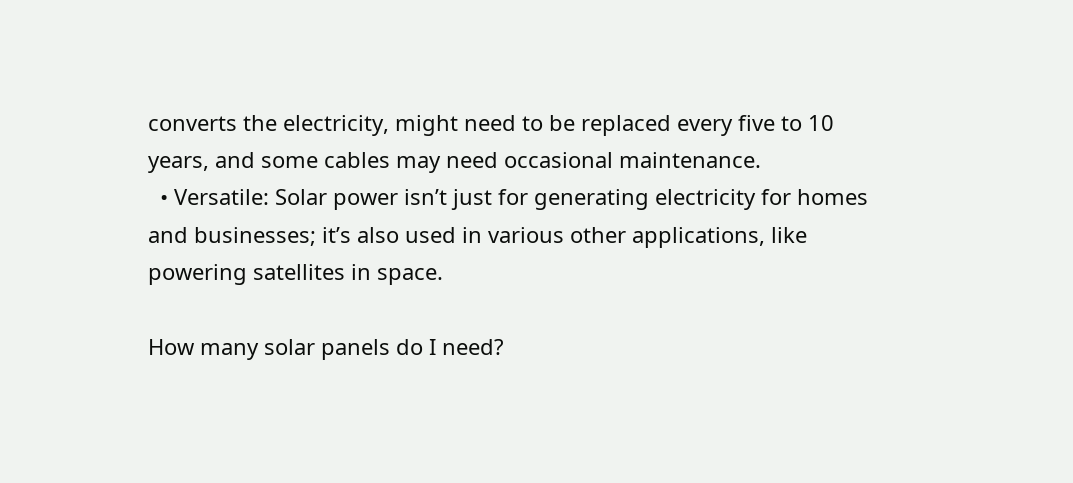converts the electricity, might need to be replaced every five to 10 years, and some cables may need occasional maintenance.
  • Versatile: Solar power isn’t just for generating electricity for homes and businesses; it’s also used in various other applications, like powering satellites in space.

How many solar panels do I need?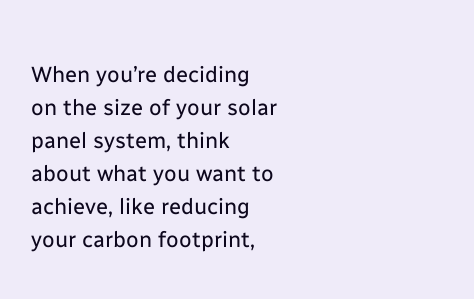When you’re deciding on the size of your solar panel system, think about what you want to achieve, like reducing your carbon footprint,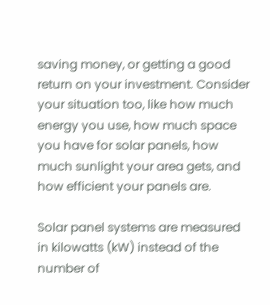saving money, or getting a good return on your investment. Consider your situation too, like how much energy you use, how much space you have for solar panels, how much sunlight your area gets, and how efficient your panels are.

Solar panel systems are measured in kilowatts (kW) instead of the number of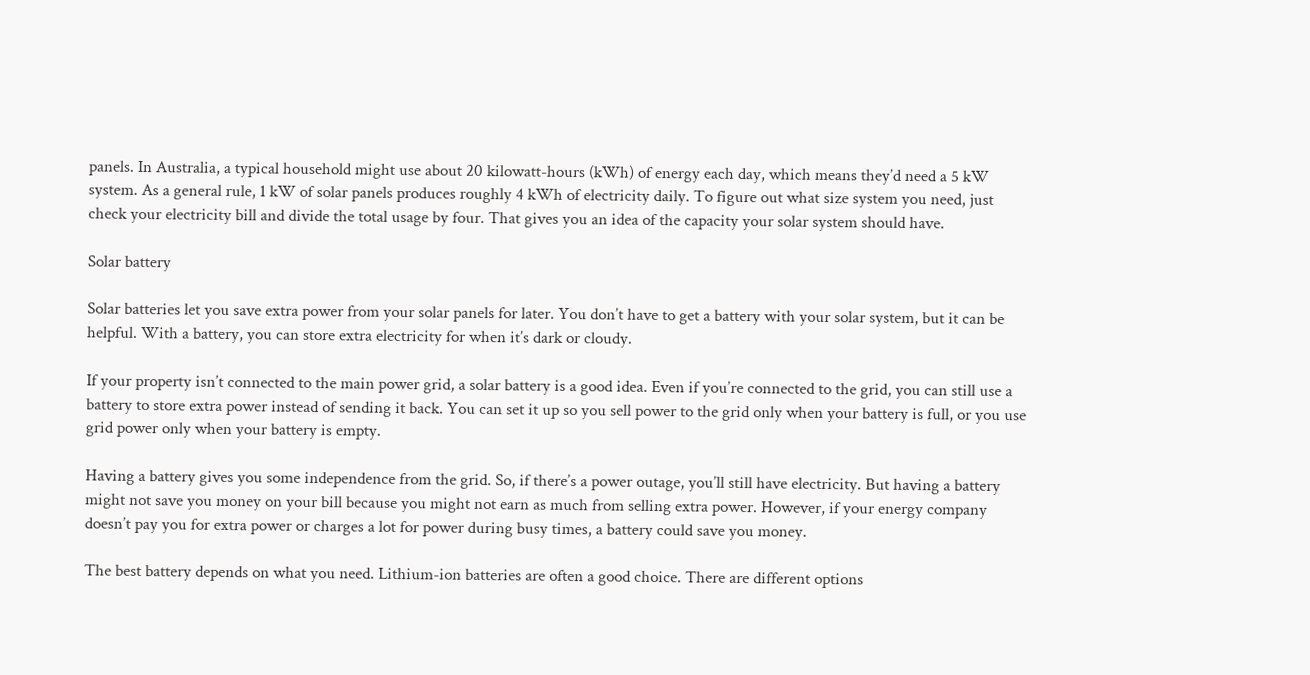panels. In Australia, a typical household might use about 20 kilowatt-hours (kWh) of energy each day, which means they’d need a 5 kW system. As a general rule, 1 kW of solar panels produces roughly 4 kWh of electricity daily. To figure out what size system you need, just check your electricity bill and divide the total usage by four. That gives you an idea of the capacity your solar system should have.

Solar battery

Solar batteries let you save extra power from your solar panels for later. You don’t have to get a battery with your solar system, but it can be helpful. With a battery, you can store extra electricity for when it’s dark or cloudy.

If your property isn’t connected to the main power grid, a solar battery is a good idea. Even if you’re connected to the grid, you can still use a battery to store extra power instead of sending it back. You can set it up so you sell power to the grid only when your battery is full, or you use grid power only when your battery is empty.

Having a battery gives you some independence from the grid. So, if there’s a power outage, you’ll still have electricity. But having a battery might not save you money on your bill because you might not earn as much from selling extra power. However, if your energy company doesn’t pay you for extra power or charges a lot for power during busy times, a battery could save you money.

The best battery depends on what you need. Lithium-ion batteries are often a good choice. There are different options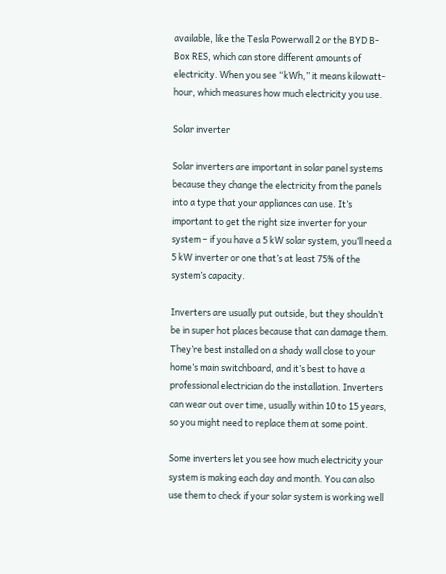available, like the Tesla Powerwall 2 or the BYD B-Box RES, which can store different amounts of electricity. When you see “kWh,” it means kilowatt-hour, which measures how much electricity you use.

Solar inverter

Solar inverters are important in solar panel systems because they change the electricity from the panels into a type that your appliances can use. It’s important to get the right size inverter for your system – if you have a 5 kW solar system, you’ll need a 5 kW inverter or one that’s at least 75% of the system’s capacity.

Inverters are usually put outside, but they shouldn’t be in super hot places because that can damage them. They’re best installed on a shady wall close to your home’s main switchboard, and it’s best to have a professional electrician do the installation. Inverters can wear out over time, usually within 10 to 15 years, so you might need to replace them at some point.

Some inverters let you see how much electricity your system is making each day and month. You can also use them to check if your solar system is working well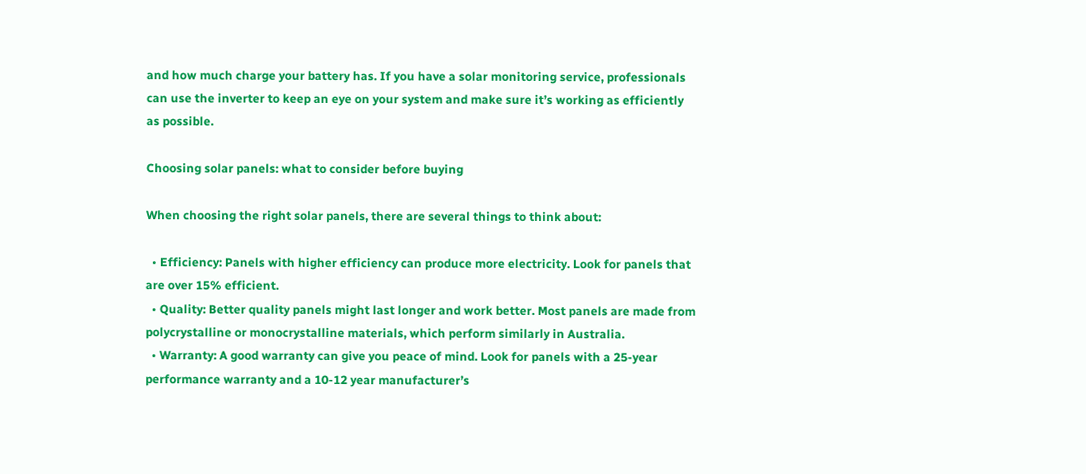and how much charge your battery has. If you have a solar monitoring service, professionals can use the inverter to keep an eye on your system and make sure it’s working as efficiently as possible.

Choosing solar panels: what to consider before buying

When choosing the right solar panels, there are several things to think about:

  • Efficiency: Panels with higher efficiency can produce more electricity. Look for panels that are over 15% efficient.
  • Quality: Better quality panels might last longer and work better. Most panels are made from polycrystalline or monocrystalline materials, which perform similarly in Australia.
  • Warranty: A good warranty can give you peace of mind. Look for panels with a 25-year performance warranty and a 10-12 year manufacturer’s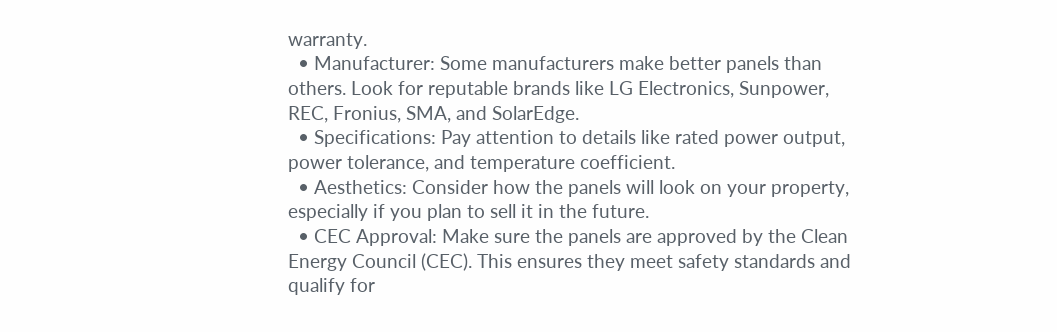warranty.
  • Manufacturer: Some manufacturers make better panels than others. Look for reputable brands like LG Electronics, Sunpower, REC, Fronius, SMA, and SolarEdge.
  • Specifications: Pay attention to details like rated power output, power tolerance, and temperature coefficient.
  • Aesthetics: Consider how the panels will look on your property, especially if you plan to sell it in the future.
  • CEC Approval: Make sure the panels are approved by the Clean Energy Council (CEC). This ensures they meet safety standards and qualify for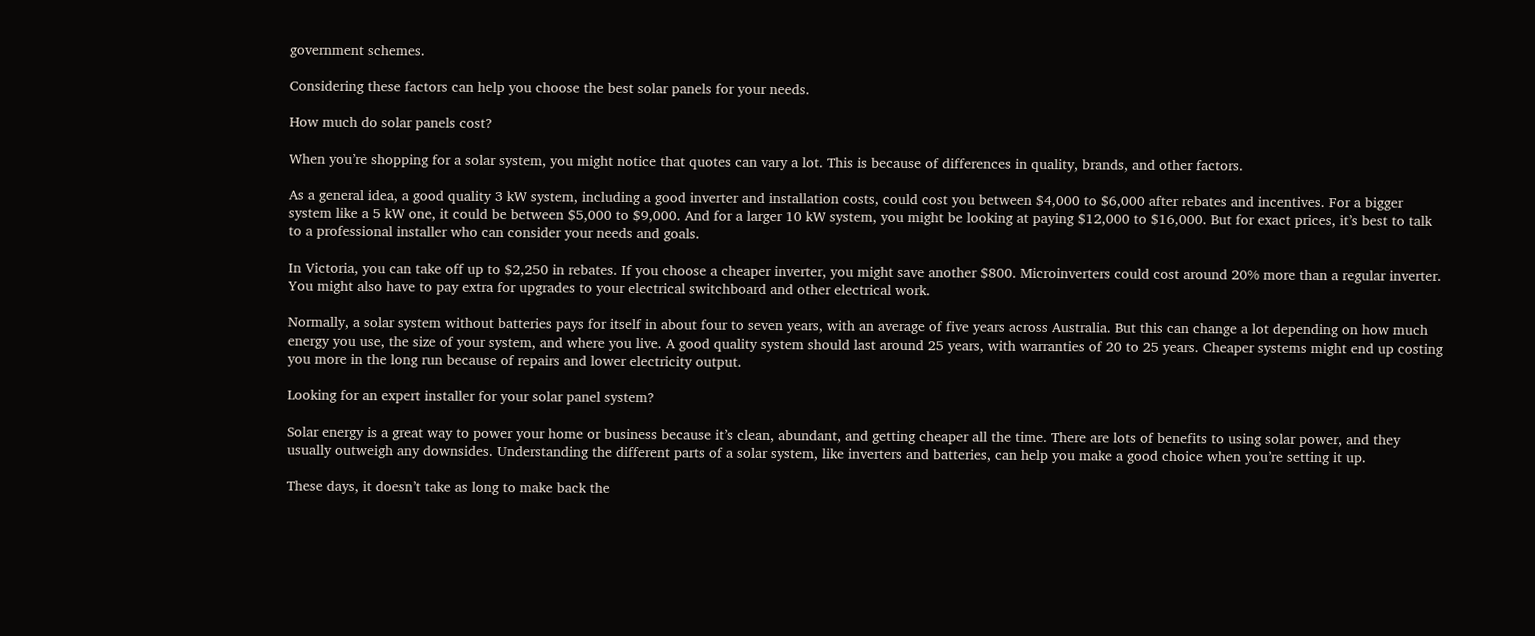government schemes.

Considering these factors can help you choose the best solar panels for your needs.

How much do solar panels cost?

When you’re shopping for a solar system, you might notice that quotes can vary a lot. This is because of differences in quality, brands, and other factors.

As a general idea, a good quality 3 kW system, including a good inverter and installation costs, could cost you between $4,000 to $6,000 after rebates and incentives. For a bigger system like a 5 kW one, it could be between $5,000 to $9,000. And for a larger 10 kW system, you might be looking at paying $12,000 to $16,000. But for exact prices, it’s best to talk to a professional installer who can consider your needs and goals.

In Victoria, you can take off up to $2,250 in rebates. If you choose a cheaper inverter, you might save another $800. Microinverters could cost around 20% more than a regular inverter. You might also have to pay extra for upgrades to your electrical switchboard and other electrical work.

Normally, a solar system without batteries pays for itself in about four to seven years, with an average of five years across Australia. But this can change a lot depending on how much energy you use, the size of your system, and where you live. A good quality system should last around 25 years, with warranties of 20 to 25 years. Cheaper systems might end up costing you more in the long run because of repairs and lower electricity output.

Looking for an expert installer for your solar panel system?

Solar energy is a great way to power your home or business because it’s clean, abundant, and getting cheaper all the time. There are lots of benefits to using solar power, and they usually outweigh any downsides. Understanding the different parts of a solar system, like inverters and batteries, can help you make a good choice when you’re setting it up.

These days, it doesn’t take as long to make back the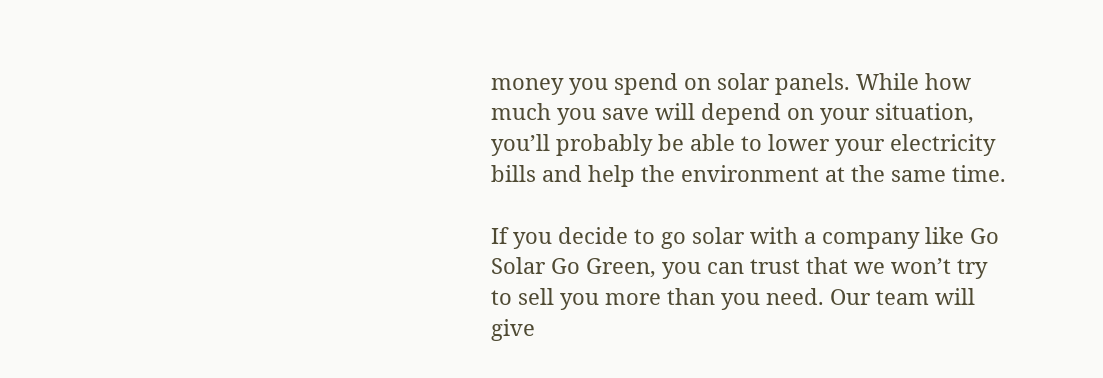money you spend on solar panels. While how much you save will depend on your situation, you’ll probably be able to lower your electricity bills and help the environment at the same time.

If you decide to go solar with a company like Go Solar Go Green, you can trust that we won’t try to sell you more than you need. Our team will give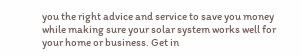you the right advice and service to save you money while making sure your solar system works well for your home or business. Get in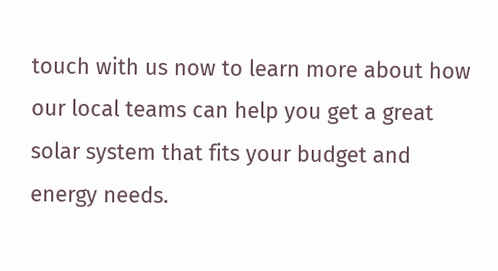touch with us now to learn more about how our local teams can help you get a great solar system that fits your budget and energy needs.